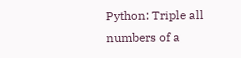Python: Triple all numbers of a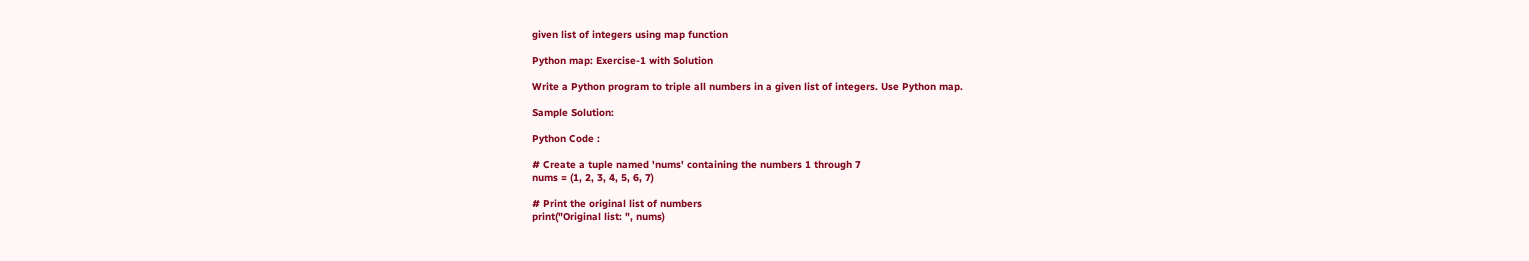given list of integers using map function

Python map: Exercise-1 with Solution

Write a Python program to triple all numbers in a given list of integers. Use Python map.

Sample Solution:

Python Code :

# Create a tuple named 'nums' containing the numbers 1 through 7
nums = (1, 2, 3, 4, 5, 6, 7)

# Print the original list of numbers
print("Original list: ", nums)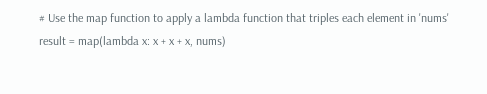# Use the map function to apply a lambda function that triples each element in 'nums'
result = map(lambda x: x + x + x, nums)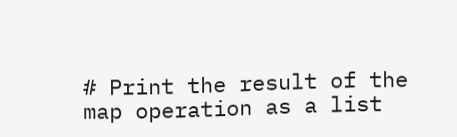# Print the result of the map operation as a list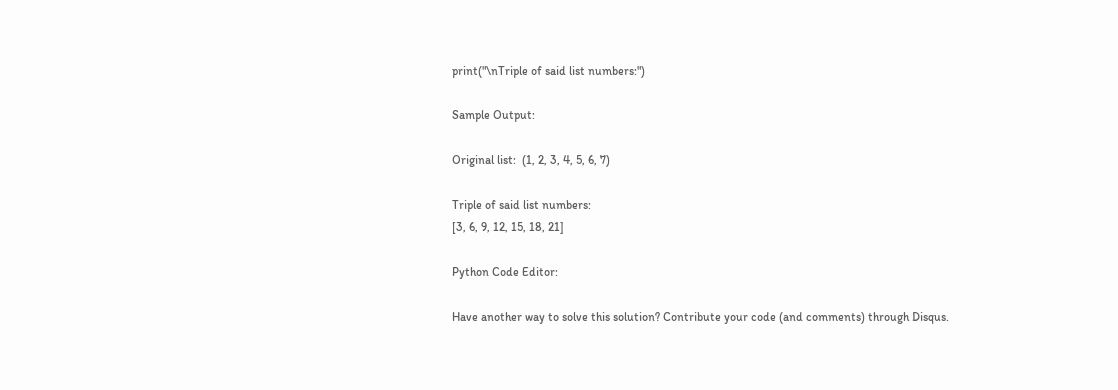print("\nTriple of said list numbers:")

Sample Output:

Original list:  (1, 2, 3, 4, 5, 6, 7)

Triple of said list numbers:
[3, 6, 9, 12, 15, 18, 21]

Python Code Editor:

Have another way to solve this solution? Contribute your code (and comments) through Disqus.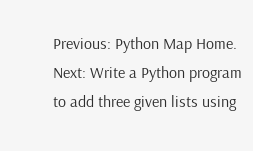Previous: Python Map Home.
Next: Write a Python program to add three given lists using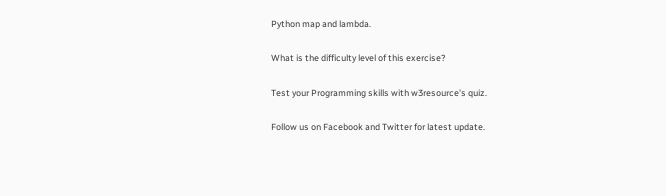Python map and lambda.

What is the difficulty level of this exercise?

Test your Programming skills with w3resource's quiz.

Follow us on Facebook and Twitter for latest update.